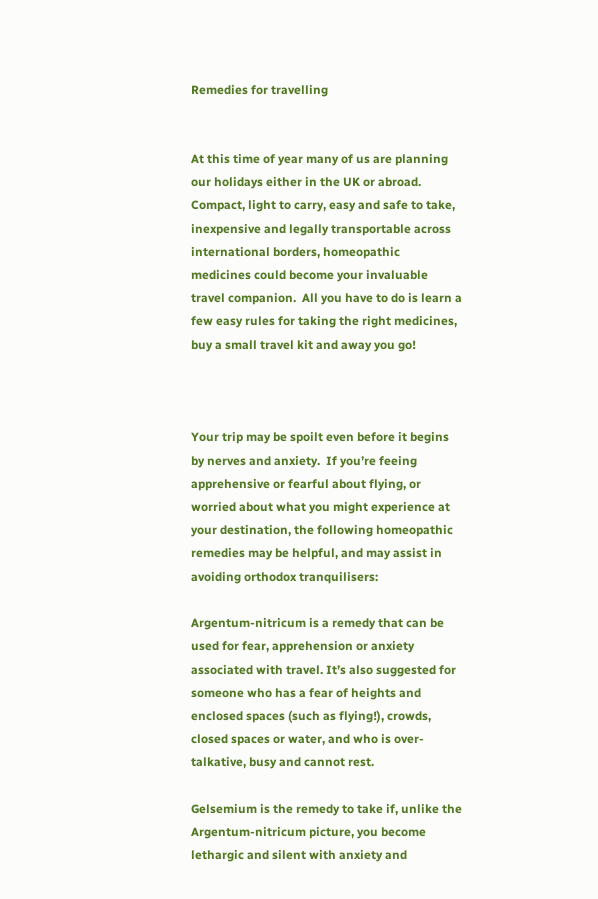Remedies for travelling


At this time of year many of us are planning our holidays either in the UK or abroad. Compact, light to carry, easy and safe to take, inexpensive and legally transportable across international borders, homeopathic medicines could become your invaluable travel companion.  All you have to do is learn a few easy rules for taking the right medicines, buy a small travel kit and away you go!



Your trip may be spoilt even before it begins by nerves and anxiety.  If you’re feeing apprehensive or fearful about flying, or worried about what you might experience at your destination, the following homeopathic remedies may be helpful, and may assist in avoiding orthodox tranquilisers:

Argentum-nitricum is a remedy that can be used for fear, apprehension or anxiety associated with travel. It’s also suggested for someone who has a fear of heights and enclosed spaces (such as flying!), crowds, closed spaces or water, and who is over-talkative, busy and cannot rest.

Gelsemium is the remedy to take if, unlike the Argentum-nitricum picture, you become lethargic and silent with anxiety and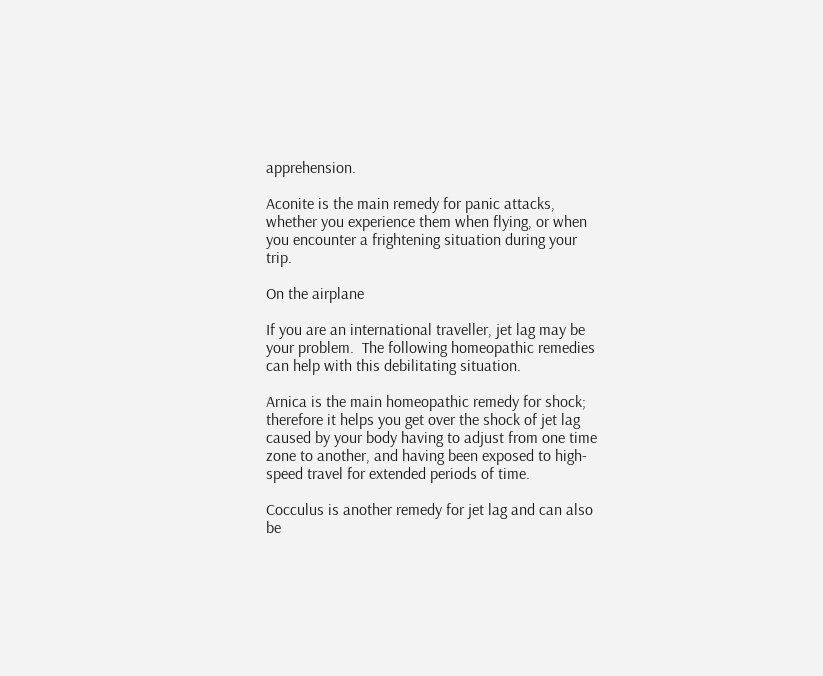apprehension.

Aconite is the main remedy for panic attacks, whether you experience them when flying, or when you encounter a frightening situation during your trip.

On the airplane

If you are an international traveller, jet lag may be your problem.  The following homeopathic remedies can help with this debilitating situation.

Arnica is the main homeopathic remedy for shock; therefore it helps you get over the shock of jet lag caused by your body having to adjust from one time zone to another, and having been exposed to high-speed travel for extended periods of time.

Cocculus is another remedy for jet lag and can also be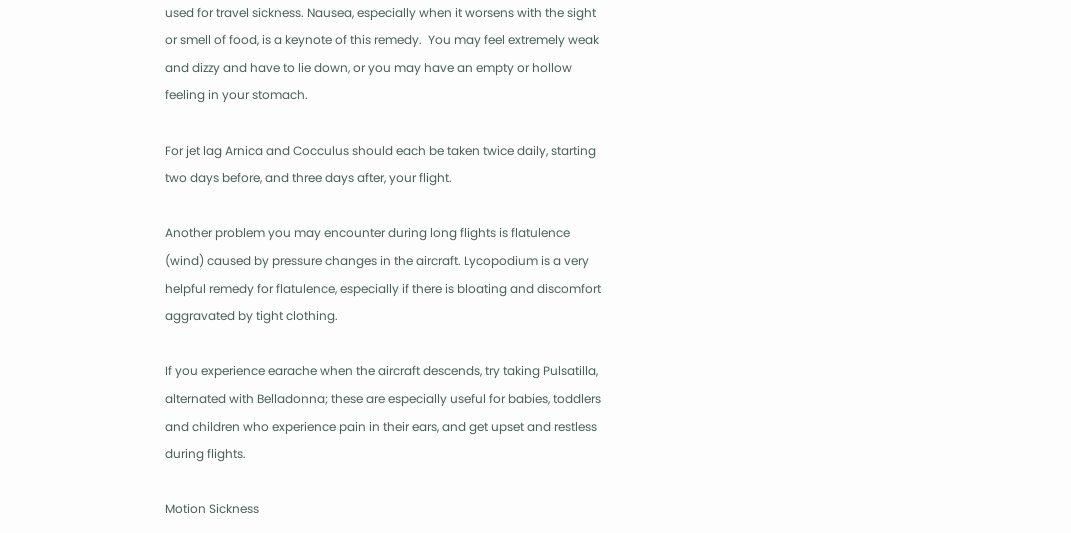used for travel sickness. Nausea, especially when it worsens with the sight or smell of food, is a keynote of this remedy.  You may feel extremely weak and dizzy and have to lie down, or you may have an empty or hollow feeling in your stomach.

For jet lag Arnica and Cocculus should each be taken twice daily, starting two days before, and three days after, your flight.

Another problem you may encounter during long flights is flatulence (wind) caused by pressure changes in the aircraft. Lycopodium is a very helpful remedy for flatulence, especially if there is bloating and discomfort aggravated by tight clothing.

If you experience earache when the aircraft descends, try taking Pulsatilla, alternated with Belladonna; these are especially useful for babies, toddlers and children who experience pain in their ears, and get upset and restless during flights.

Motion Sickness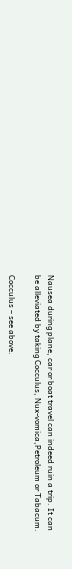Nausea during plane, car or boat travel can indeed ruin a trip. It can be alleviated by taking Cocculus, Nux-vomica,Petroleum or Tabacum.

Cocculus – see above.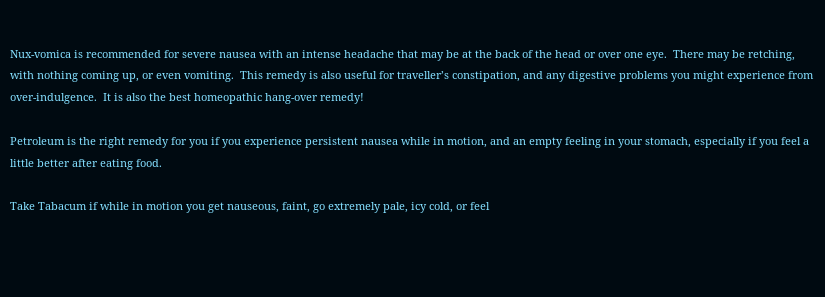Nux-vomica is recommended for severe nausea with an intense headache that may be at the back of the head or over one eye.  There may be retching, with nothing coming up, or even vomiting.  This remedy is also useful for traveller’s constipation, and any digestive problems you might experience from over-indulgence.  It is also the best homeopathic hang-over remedy!

Petroleum is the right remedy for you if you experience persistent nausea while in motion, and an empty feeling in your stomach, especially if you feel a little better after eating food.

Take Tabacum if while in motion you get nauseous, faint, go extremely pale, icy cold, or feel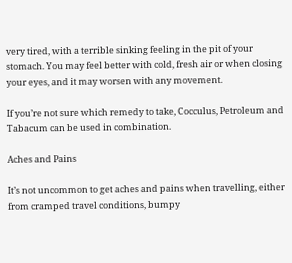very tired, with a terrible sinking feeling in the pit of your stomach. You may feel better with cold, fresh air or when closing your eyes, and it may worsen with any movement.

If you’re not sure which remedy to take, Cocculus, Petroleum and Tabacum can be used in combination.

Aches and Pains

It’s not uncommon to get aches and pains when travelling, either from cramped travel conditions, bumpy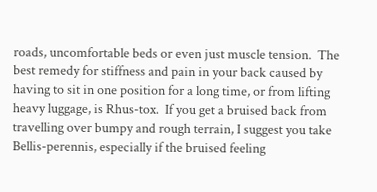roads, uncomfortable beds or even just muscle tension.  The best remedy for stiffness and pain in your back caused by having to sit in one position for a long time, or from lifting heavy luggage, is Rhus-tox.  If you get a bruised back from travelling over bumpy and rough terrain, I suggest you take Bellis-perennis, especially if the bruised feeling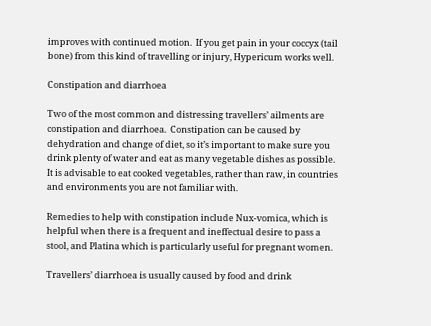improves with continued motion.  If you get pain in your coccyx (tail bone) from this kind of travelling or injury, Hypericum works well.

Constipation and diarrhoea

Two of the most common and distressing travellers’ ailments are constipation and diarrhoea.  Constipation can be caused by dehydration and change of diet, so it’s important to make sure you drink plenty of water and eat as many vegetable dishes as possible. It is advisable to eat cooked vegetables, rather than raw, in countries and environments you are not familiar with.

Remedies to help with constipation include Nux-vomica, which is helpful when there is a frequent and ineffectual desire to pass a stool, and Platina which is particularly useful for pregnant women.

Travellers’ diarrhoea is usually caused by food and drink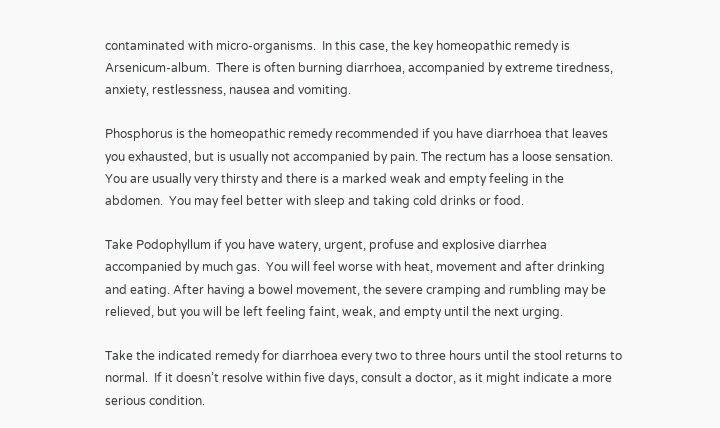contaminated with micro-organisms.  In this case, the key homeopathic remedy is Arsenicum-album.  There is often burning diarrhoea, accompanied by extreme tiredness, anxiety, restlessness, nausea and vomiting.

Phosphorus is the homeopathic remedy recommended if you have diarrhoea that leaves you exhausted, but is usually not accompanied by pain. The rectum has a loose sensation. You are usually very thirsty and there is a marked weak and empty feeling in the abdomen.  You may feel better with sleep and taking cold drinks or food.

Take Podophyllum if you have watery, urgent, profuse and explosive diarrhea accompanied by much gas.  You will feel worse with heat, movement and after drinking and eating. After having a bowel movement, the severe cramping and rumbling may be relieved, but you will be left feeling faint, weak, and empty until the next urging.

Take the indicated remedy for diarrhoea every two to three hours until the stool returns to normal.  If it doesn’t resolve within five days, consult a doctor, as it might indicate a more serious condition.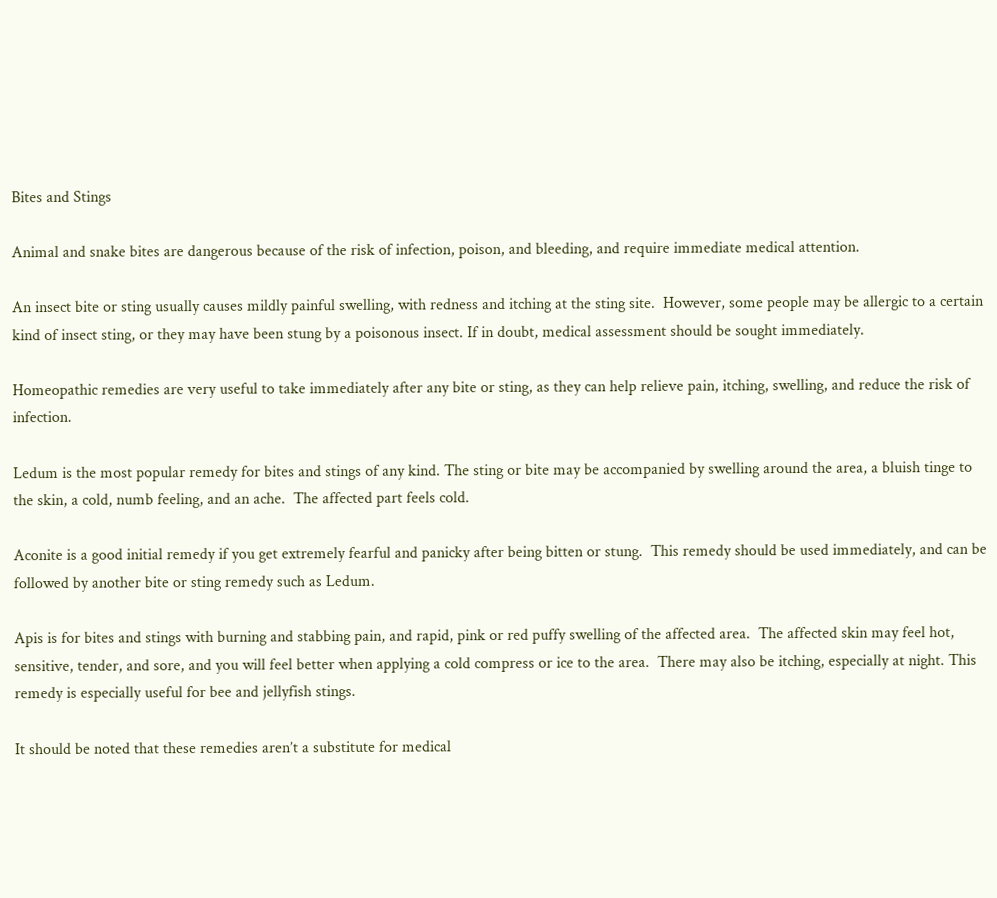Bites and Stings

Animal and snake bites are dangerous because of the risk of infection, poison, and bleeding, and require immediate medical attention.

An insect bite or sting usually causes mildly painful swelling, with redness and itching at the sting site.  However, some people may be allergic to a certain kind of insect sting, or they may have been stung by a poisonous insect. If in doubt, medical assessment should be sought immediately.

Homeopathic remedies are very useful to take immediately after any bite or sting, as they can help relieve pain, itching, swelling, and reduce the risk of infection.

Ledum is the most popular remedy for bites and stings of any kind. The sting or bite may be accompanied by swelling around the area, a bluish tinge to the skin, a cold, numb feeling, and an ache.  The affected part feels cold.

Aconite is a good initial remedy if you get extremely fearful and panicky after being bitten or stung.  This remedy should be used immediately, and can be followed by another bite or sting remedy such as Ledum.

Apis is for bites and stings with burning and stabbing pain, and rapid, pink or red puffy swelling of the affected area.  The affected skin may feel hot, sensitive, tender, and sore, and you will feel better when applying a cold compress or ice to the area.  There may also be itching, especially at night. This remedy is especially useful for bee and jellyfish stings.

It should be noted that these remedies aren’t a substitute for medical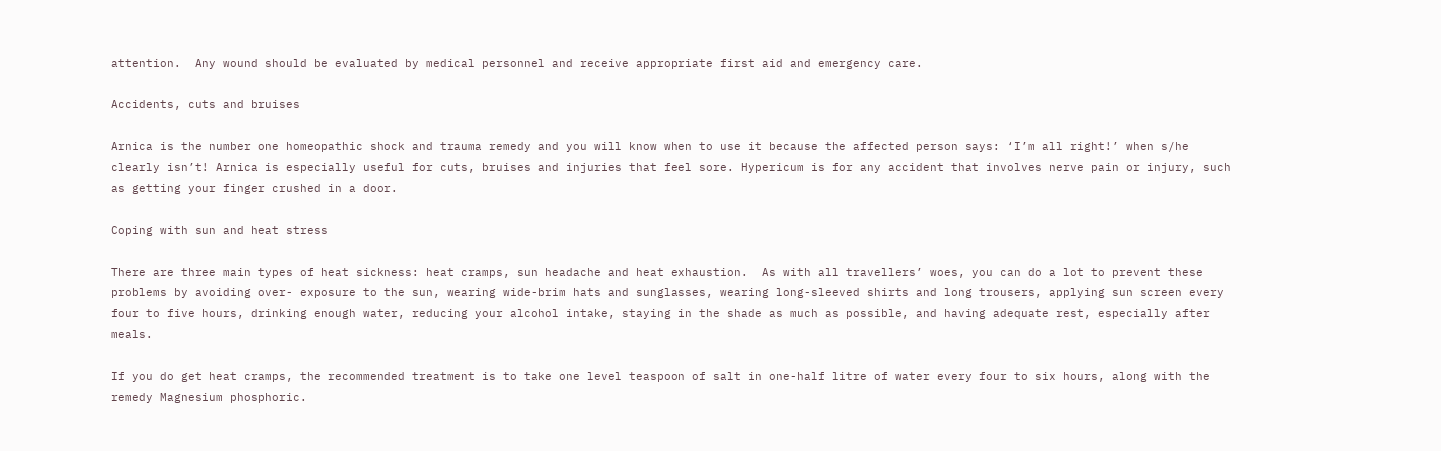attention.  Any wound should be evaluated by medical personnel and receive appropriate first aid and emergency care.

Accidents, cuts and bruises

Arnica is the number one homeopathic shock and trauma remedy and you will know when to use it because the affected person says: ‘I’m all right!’ when s/he clearly isn’t! Arnica is especially useful for cuts, bruises and injuries that feel sore. Hypericum is for any accident that involves nerve pain or injury, such as getting your finger crushed in a door.

Coping with sun and heat stress

There are three main types of heat sickness: heat cramps, sun headache and heat exhaustion.  As with all travellers’ woes, you can do a lot to prevent these problems by avoiding over- exposure to the sun, wearing wide-brim hats and sunglasses, wearing long-sleeved shirts and long trousers, applying sun screen every four to five hours, drinking enough water, reducing your alcohol intake, staying in the shade as much as possible, and having adequate rest, especially after meals.

If you do get heat cramps, the recommended treatment is to take one level teaspoon of salt in one-half litre of water every four to six hours, along with the remedy Magnesium phosphoric.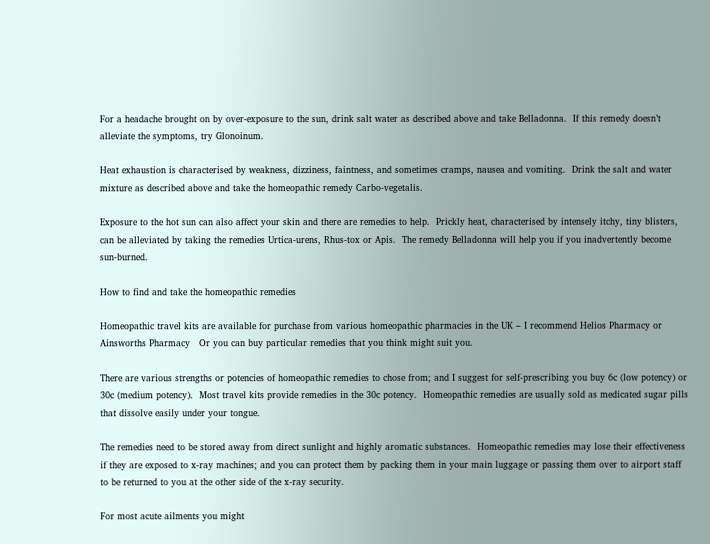For a headache brought on by over-exposure to the sun, drink salt water as described above and take Belladonna.  If this remedy doesn’t alleviate the symptoms, try Glonoinum.

Heat exhaustion is characterised by weakness, dizziness, faintness, and sometimes cramps, nausea and vomiting.  Drink the salt and water mixture as described above and take the homeopathic remedy Carbo-vegetalis.

Exposure to the hot sun can also affect your skin and there are remedies to help.  Prickly heat, characterised by intensely itchy, tiny blisters, can be alleviated by taking the remedies Urtica-urens, Rhus-tox or Apis.  The remedy Belladonna will help you if you inadvertently become sun-burned.

How to find and take the homeopathic remedies

Homeopathic travel kits are available for purchase from various homeopathic pharmacies in the UK – I recommend Helios Pharmacy or Ainsworths Pharmacy   Or you can buy particular remedies that you think might suit you.

There are various strengths or potencies of homeopathic remedies to chose from; and I suggest for self-prescribing you buy 6c (low potency) or 30c (medium potency).  Most travel kits provide remedies in the 30c potency.  Homeopathic remedies are usually sold as medicated sugar pills that dissolve easily under your tongue.

The remedies need to be stored away from direct sunlight and highly aromatic substances.  Homeopathic remedies may lose their effectiveness if they are exposed to x-ray machines; and you can protect them by packing them in your main luggage or passing them over to airport staff to be returned to you at the other side of the x-ray security.

For most acute ailments you might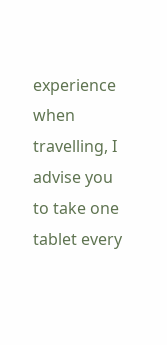experience when travelling, I advise you to take one tablet every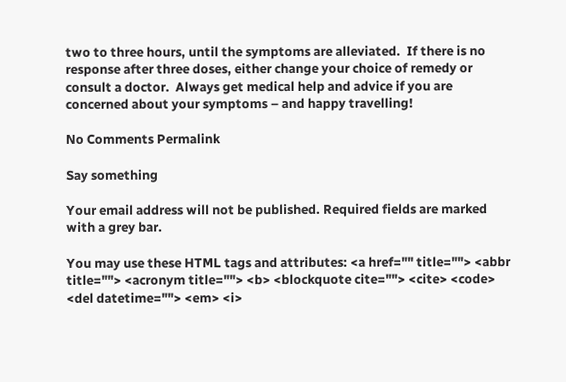two to three hours, until the symptoms are alleviated.  If there is no response after three doses, either change your choice of remedy or consult a doctor.  Always get medical help and advice if you are concerned about your symptoms – and happy travelling!

No Comments Permalink

Say something

Your email address will not be published. Required fields are marked with a grey bar.

You may use these HTML tags and attributes: <a href="" title=""> <abbr title=""> <acronym title=""> <b> <blockquote cite=""> <cite> <code> <del datetime=""> <em> <i>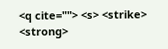<q cite=""> <s> <strike> <strong>